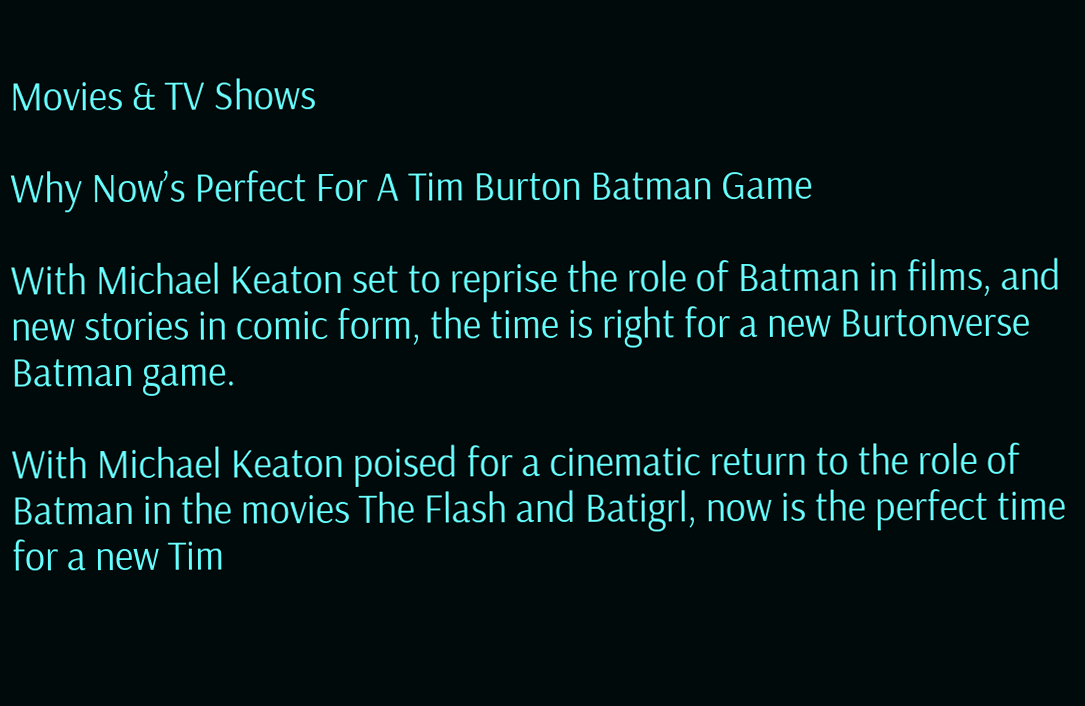Movies & TV Shows

Why Now’s Perfect For A Tim Burton Batman Game

With Michael Keaton set to reprise the role of Batman in films, and new stories in comic form, the time is right for a new Burtonverse Batman game.

With Michael Keaton poised for a cinematic return to the role of Batman in the movies The Flash and Batigrl, now is the perfect time for a new Tim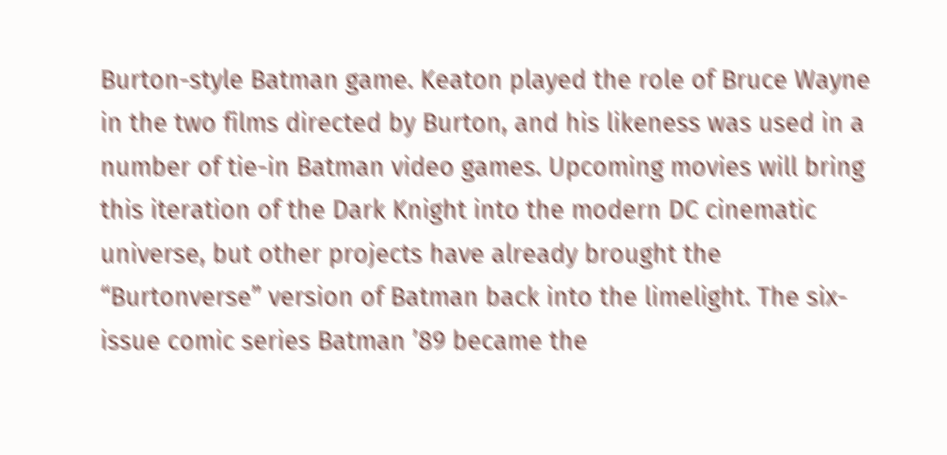Burton-style Batman game. Keaton played the role of Bruce Wayne in the two films directed by Burton, and his likeness was used in a number of tie-in Batman video games. Upcoming movies will bring this iteration of the Dark Knight into the modern DC cinematic universe, but other projects have already brought the “Burtonverse” version of Batman back into the limelight. The six-issue comic series Batman ’89 became the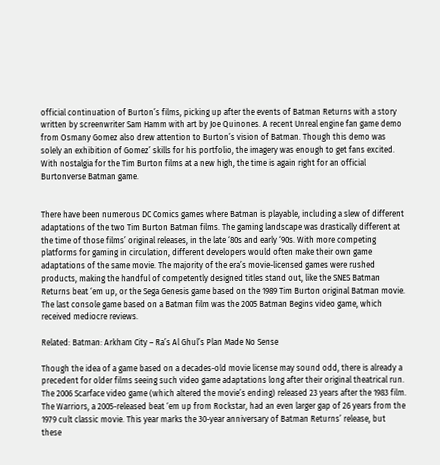official continuation of Burton’s films, picking up after the events of Batman Returns with a story written by screenwriter Sam Hamm with art by Joe Quinones. A recent Unreal engine fan game demo from Osmany Gomez also drew attention to Burton’s vision of Batman. Though this demo was solely an exhibition of Gomez’ skills for his portfolio, the imagery was enough to get fans excited. With nostalgia for the Tim Burton films at a new high, the time is again right for an official Burtonverse Batman game.


There have been numerous DC Comics games where Batman is playable, including a slew of different adaptations of the two Tim Burton Batman films. The gaming landscape was drastically different at the time of those films’ original releases, in the late ‘80s and early ‘90s. With more competing platforms for gaming in circulation, different developers would often make their own game adaptations of the same movie. The majority of the era’s movie-licensed games were rushed products, making the handful of competently designed titles stand out, like the SNES Batman Returns beat ‘em up, or the Sega Genesis game based on the 1989 Tim Burton original Batman movie. The last console game based on a Batman film was the 2005 Batman Begins video game, which received mediocre reviews.

Related: Batman: Arkham City – Ra’s Al Ghul’s Plan Made No Sense

Though the idea of a game based on a decades-old movie license may sound odd, there is already a precedent for older films seeing such video game adaptations long after their original theatrical run. The 2006 Scarface video game (which altered the movie’s ending) released 23 years after the 1983 film.  The Warriors, a 2005-released beat ‘em up from Rockstar, had an even larger gap of 26 years from the 1979 cult classic movie. This year marks the 30-year anniversary of Batman Returns’ release, but these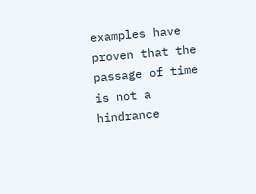examples have proven that the passage of time is not a hindrance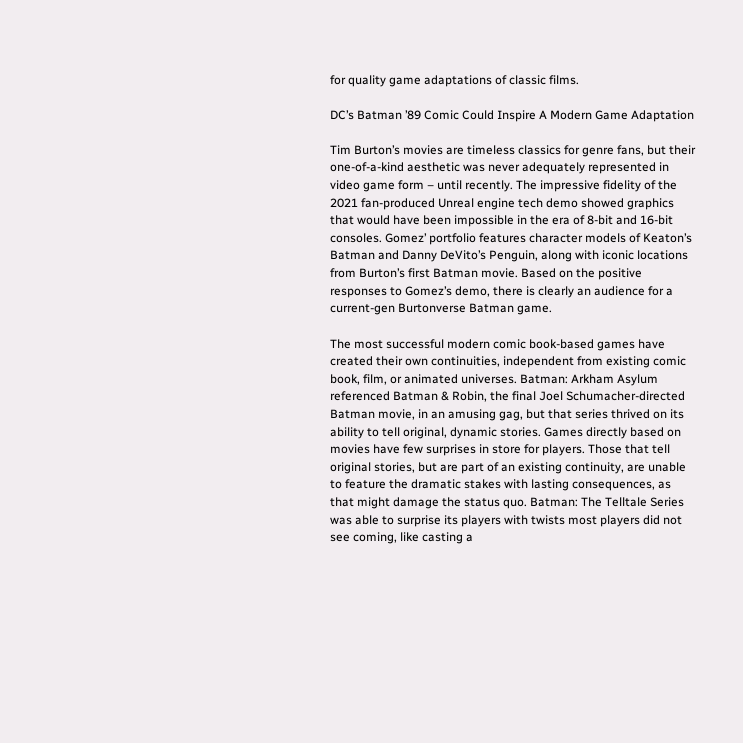for quality game adaptations of classic films.

DC’s Batman ’89 Comic Could Inspire A Modern Game Adaptation

Tim Burton’s movies are timeless classics for genre fans, but their one-of-a-kind aesthetic was never adequately represented in video game form – until recently. The impressive fidelity of the 2021 fan-produced Unreal engine tech demo showed graphics that would have been impossible in the era of 8-bit and 16-bit consoles. Gomez’ portfolio features character models of Keaton’s Batman and Danny DeVito’s Penguin, along with iconic locations from Burton’s first Batman movie. Based on the positive responses to Gomez’s demo, there is clearly an audience for a current-gen Burtonverse Batman game.

The most successful modern comic book-based games have created their own continuities, independent from existing comic book, film, or animated universes. Batman: Arkham Asylum referenced Batman & Robin, the final Joel Schumacher-directed Batman movie, in an amusing gag, but that series thrived on its ability to tell original, dynamic stories. Games directly based on movies have few surprises in store for players. Those that tell original stories, but are part of an existing continuity, are unable to feature the dramatic stakes with lasting consequences, as that might damage the status quo. Batman: The Telltale Series was able to surprise its players with twists most players did not see coming, like casting a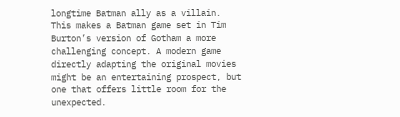longtime Batman ally as a villain. This makes a Batman game set in Tim Burton’s version of Gotham a more challenging concept. A modern game directly adapting the original movies might be an entertaining prospect, but one that offers little room for the unexpected.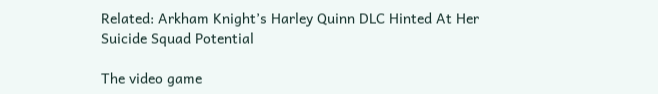Related: Arkham Knight’s Harley Quinn DLC Hinted At Her Suicide Squad Potential

The video game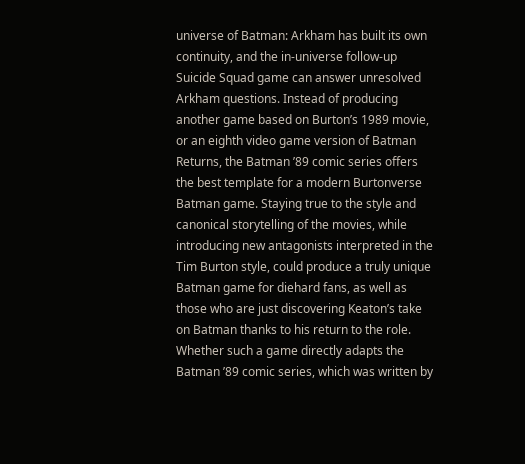universe of Batman: Arkham has built its own continuity, and the in-universe follow-up Suicide Squad game can answer unresolved Arkham questions. Instead of producing another game based on Burton’s 1989 movie, or an eighth video game version of Batman Returns, the Batman ’89 comic series offers the best template for a modern Burtonverse Batman game. Staying true to the style and canonical storytelling of the movies, while introducing new antagonists interpreted in the Tim Burton style, could produce a truly unique Batman game for diehard fans, as well as those who are just discovering Keaton’s take on Batman thanks to his return to the role. Whether such a game directly adapts the Batman ’89 comic series, which was written by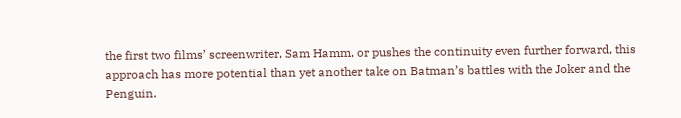the first two films’ screenwriter, Sam Hamm, or pushes the continuity even further forward, this approach has more potential than yet another take on Batman’s battles with the Joker and the Penguin.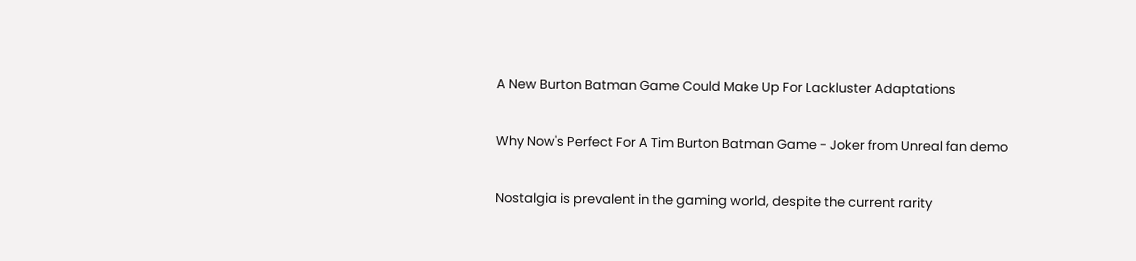A New Burton Batman Game Could Make Up For Lackluster Adaptations

Why Now's Perfect For A Tim Burton Batman Game - Joker from Unreal fan demo

Nostalgia is prevalent in the gaming world, despite the current rarity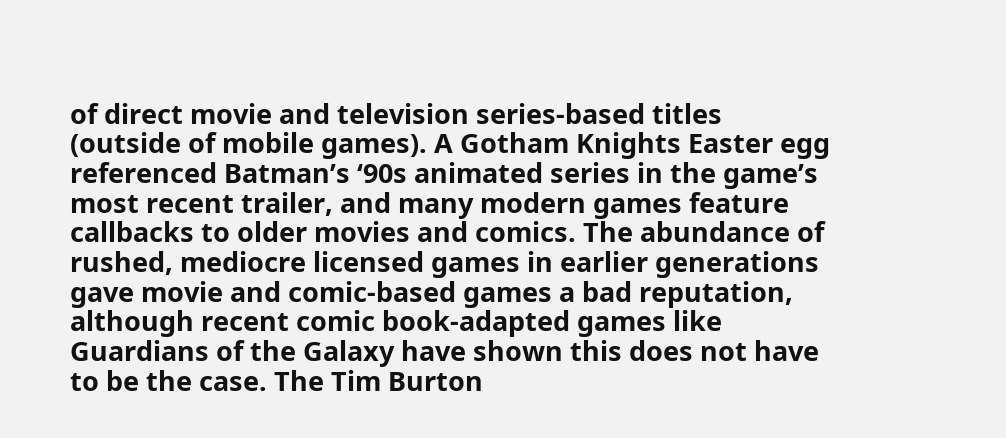of direct movie and television series-based titles (outside of mobile games). A Gotham Knights Easter egg referenced Batman’s ‘90s animated series in the game’s most recent trailer, and many modern games feature callbacks to older movies and comics. The abundance of rushed, mediocre licensed games in earlier generations gave movie and comic-based games a bad reputation, although recent comic book-adapted games like Guardians of the Galaxy have shown this does not have to be the case. The Tim Burton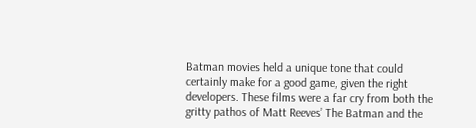Batman movies held a unique tone that could certainly make for a good game, given the right developers. These films were a far cry from both the gritty pathos of Matt Reeves’ The Batman and the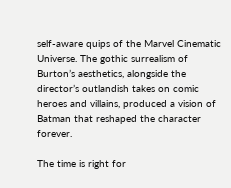self-aware quips of the Marvel Cinematic Universe. The gothic surrealism of Burton’s aesthetics, alongside the director’s outlandish takes on comic heroes and villains, produced a vision of Batman that reshaped the character forever.

The time is right for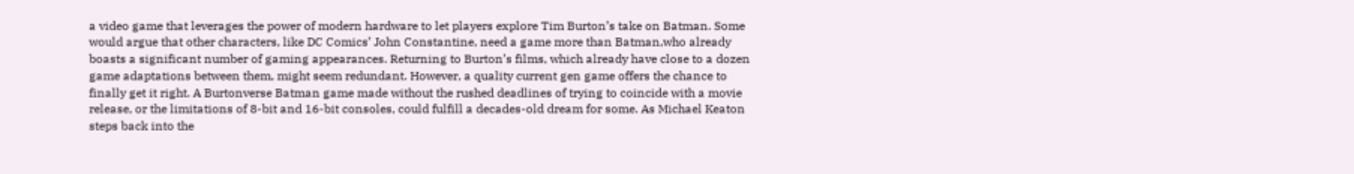a video game that leverages the power of modern hardware to let players explore Tim Burton’s take on Batman. Some would argue that other characters, like DC Comics’ John Constantine, need a game more than Batman,who already boasts a significant number of gaming appearances. Returning to Burton’s films, which already have close to a dozen game adaptations between them, might seem redundant. However, a quality current gen game offers the chance to finally get it right. A Burtonverse Batman game made without the rushed deadlines of trying to coincide with a movie release, or the limitations of 8-bit and 16-bit consoles, could fulfill a decades-old dream for some. As Michael Keaton steps back into the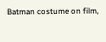Batman costume on film,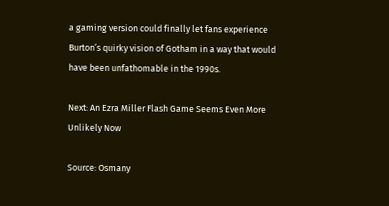a gaming version could finally let fans experience Burton’s quirky vision of Gotham in a way that would have been unfathomable in the 1990s.

Next: An Ezra Miller Flash Game Seems Even More Unlikely Now

Source: Osmany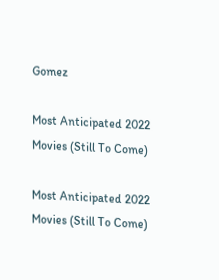Gomez

Most Anticipated 2022 Movies (Still To Come)

Most Anticipated 2022 Movies (Still To Come)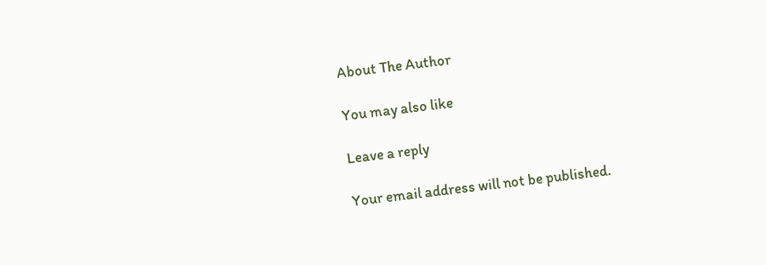About The Author

You may also like

Leave a reply

Your email address will not be published.